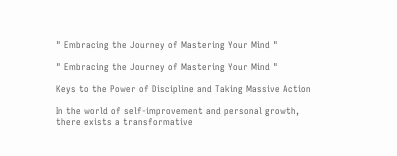" Embracing the Journey of Mastering Your Mind "

" Embracing the Journey of Mastering Your Mind "

Keys to the Power of Discipline and Taking Massive Action

In the world of self-improvement and personal growth, there exists a transformative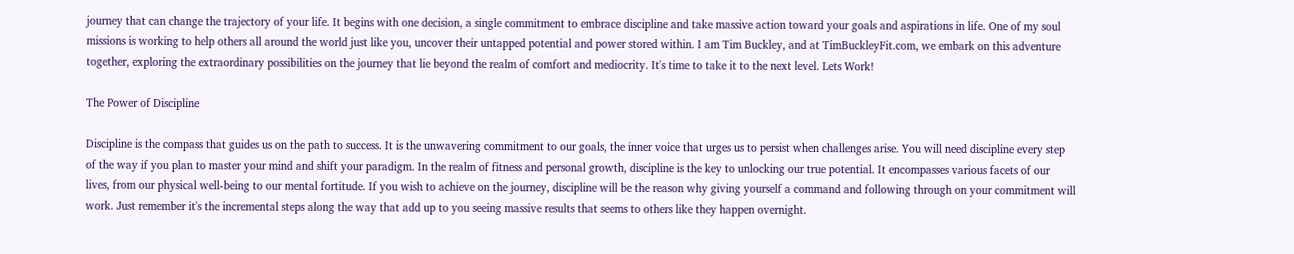journey that can change the trajectory of your life. It begins with one decision, a single commitment to embrace discipline and take massive action toward your goals and aspirations in life. One of my soul missions is working to help others all around the world just like you, uncover their untapped potential and power stored within. I am Tim Buckley, and at TimBuckleyFit.com, we embark on this adventure together, exploring the extraordinary possibilities on the journey that lie beyond the realm of comfort and mediocrity. It's time to take it to the next level. Lets Work!

The Power of Discipline

Discipline is the compass that guides us on the path to success. It is the unwavering commitment to our goals, the inner voice that urges us to persist when challenges arise. You will need discipline every step of the way if you plan to master your mind and shift your paradigm. In the realm of fitness and personal growth, discipline is the key to unlocking our true potential. It encompasses various facets of our lives, from our physical well-being to our mental fortitude. If you wish to achieve on the journey, discipline will be the reason why giving yourself a command and following through on your commitment will work. Just remember it's the incremental steps along the way that add up to you seeing massive results that seems to others like they happen overnight.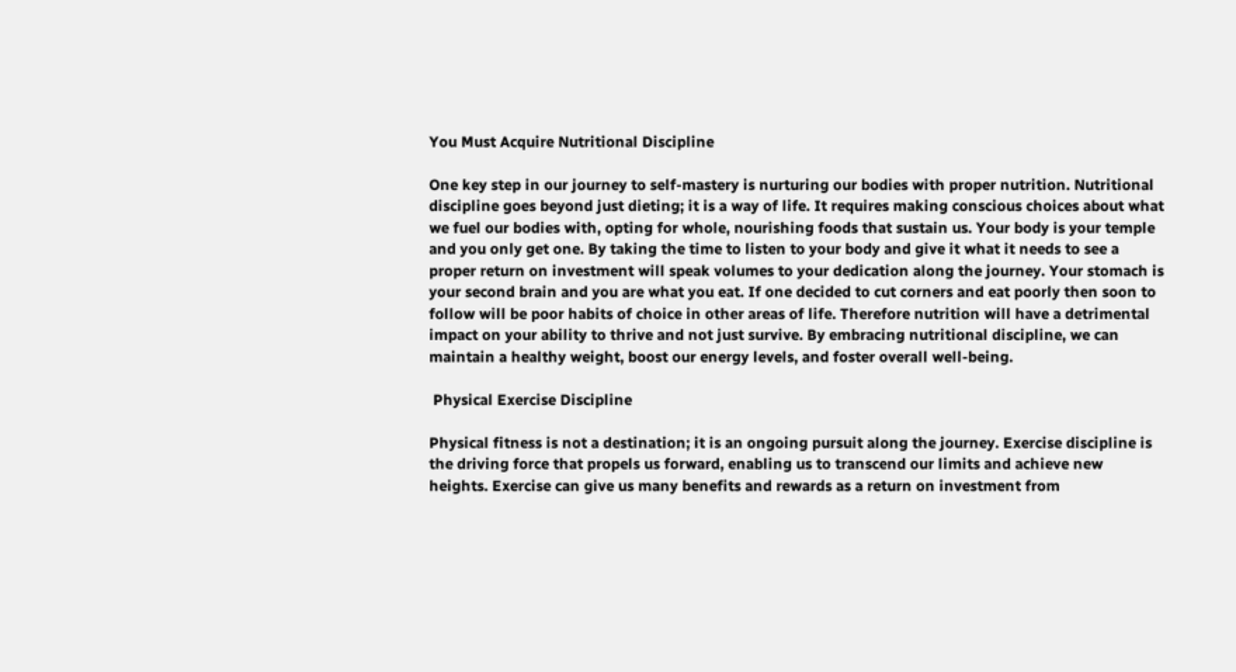You Must Acquire Nutritional Discipline

One key step in our journey to self-mastery is nurturing our bodies with proper nutrition. Nutritional discipline goes beyond just dieting; it is a way of life. It requires making conscious choices about what we fuel our bodies with, opting for whole, nourishing foods that sustain us. Your body is your temple and you only get one. By taking the time to listen to your body and give it what it needs to see a proper return on investment will speak volumes to your dedication along the journey. Your stomach is your second brain and you are what you eat. If one decided to cut corners and eat poorly then soon to follow will be poor habits of choice in other areas of life. Therefore nutrition will have a detrimental impact on your ability to thrive and not just survive. By embracing nutritional discipline, we can maintain a healthy weight, boost our energy levels, and foster overall well-being.

 Physical Exercise Discipline

Physical fitness is not a destination; it is an ongoing pursuit along the journey. Exercise discipline is the driving force that propels us forward, enabling us to transcend our limits and achieve new heights. Exercise can give us many benefits and rewards as a return on investment from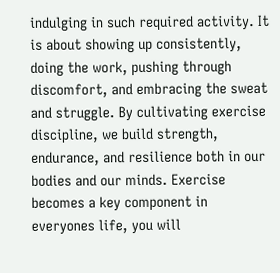indulging in such required activity. It is about showing up consistently, doing the work, pushing through discomfort, and embracing the sweat and struggle. By cultivating exercise discipline, we build strength, endurance, and resilience both in our bodies and our minds. Exercise becomes a key component in everyones life, you will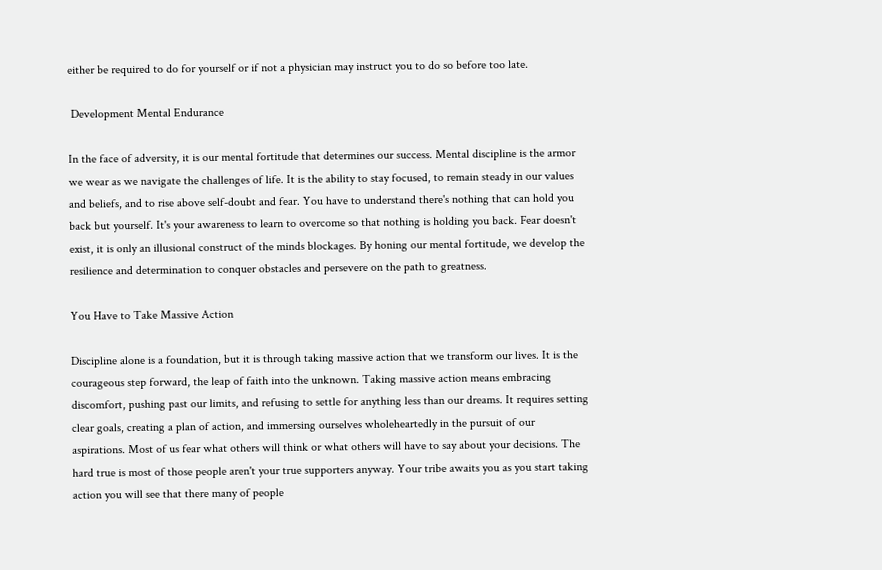either be required to do for yourself or if not a physician may instruct you to do so before too late.

 Development Mental Endurance

In the face of adversity, it is our mental fortitude that determines our success. Mental discipline is the armor we wear as we navigate the challenges of life. It is the ability to stay focused, to remain steady in our values and beliefs, and to rise above self-doubt and fear. You have to understand there's nothing that can hold you back but yourself. It's your awareness to learn to overcome so that nothing is holding you back. Fear doesn't exist, it is only an illusional construct of the minds blockages. By honing our mental fortitude, we develop the resilience and determination to conquer obstacles and persevere on the path to greatness.

You Have to Take Massive Action

Discipline alone is a foundation, but it is through taking massive action that we transform our lives. It is the courageous step forward, the leap of faith into the unknown. Taking massive action means embracing discomfort, pushing past our limits, and refusing to settle for anything less than our dreams. It requires setting clear goals, creating a plan of action, and immersing ourselves wholeheartedly in the pursuit of our aspirations. Most of us fear what others will think or what others will have to say about your decisions. The hard true is most of those people aren't your true supporters anyway. Your tribe awaits you as you start taking action you will see that there many of people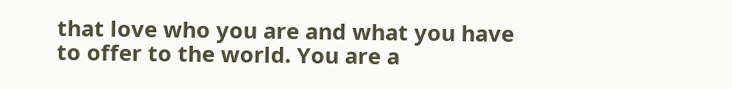that love who you are and what you have to offer to the world. You are a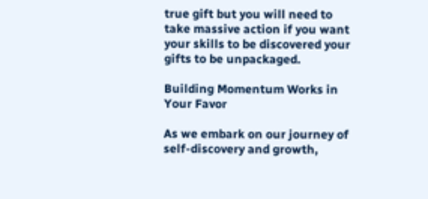true gift but you will need to take massive action if you want your skills to be discovered your gifts to be unpackaged.

Building Momentum Works in Your Favor

As we embark on our journey of self-discovery and growth,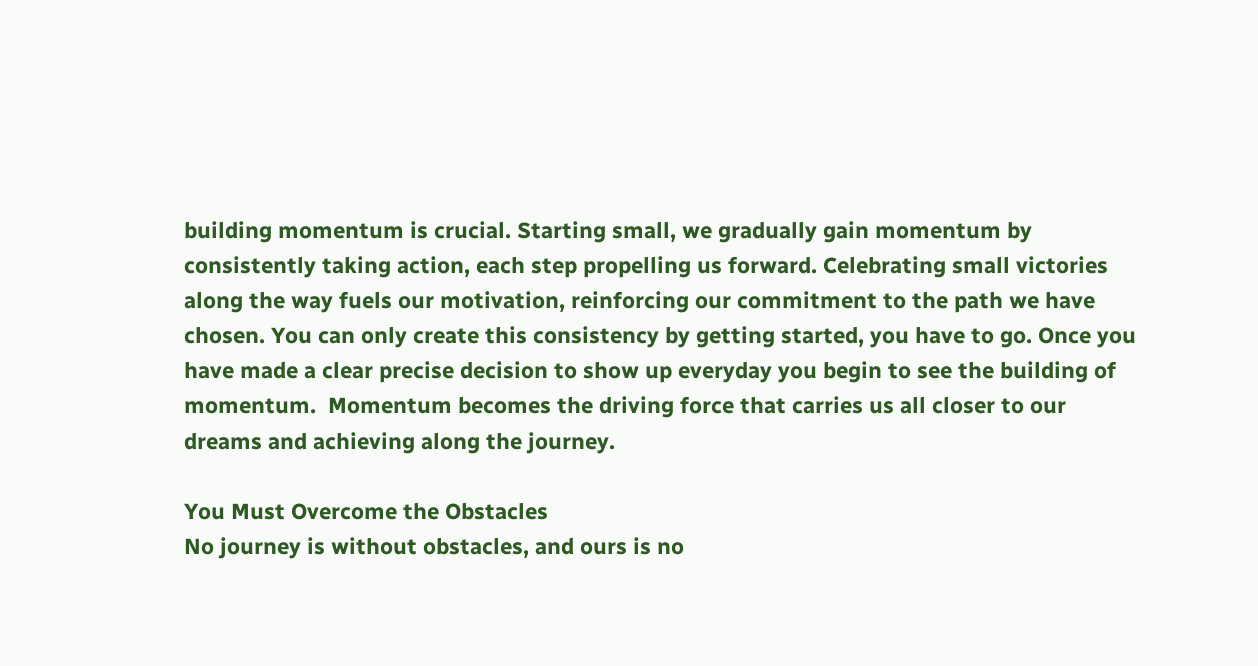building momentum is crucial. Starting small, we gradually gain momentum by consistently taking action, each step propelling us forward. Celebrating small victories along the way fuels our motivation, reinforcing our commitment to the path we have chosen. You can only create this consistency by getting started, you have to go. Once you have made a clear precise decision to show up everyday you begin to see the building of momentum.  Momentum becomes the driving force that carries us all closer to our dreams and achieving along the journey.

You Must Overcome the Obstacles
No journey is without obstacles, and ours is no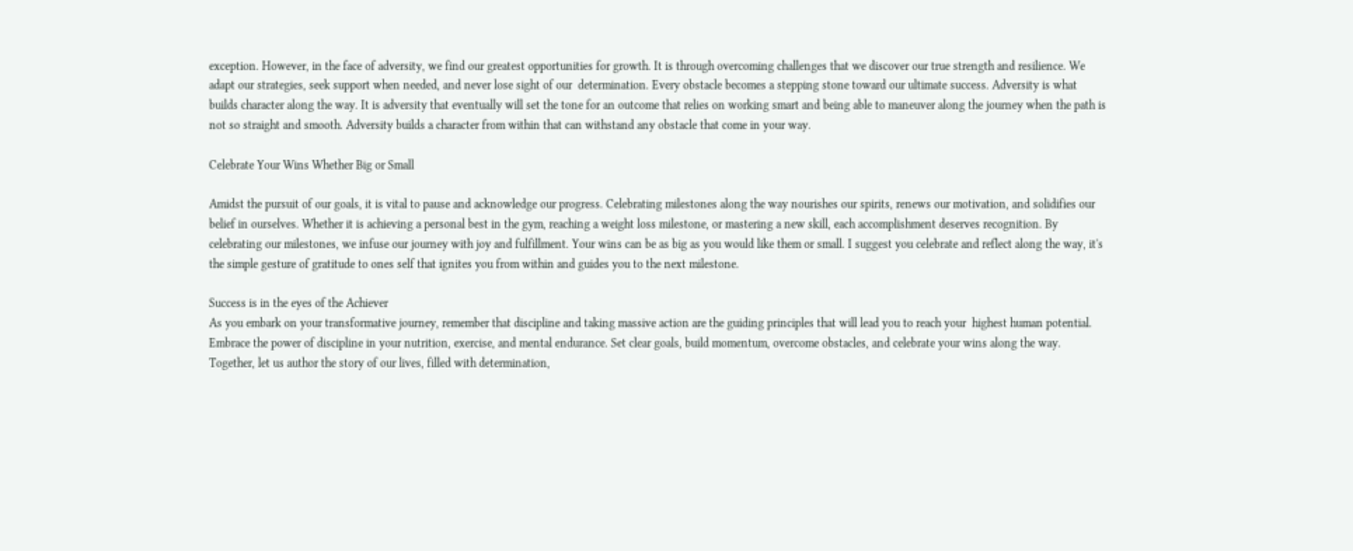exception. However, in the face of adversity, we find our greatest opportunities for growth. It is through overcoming challenges that we discover our true strength and resilience. We adapt our strategies, seek support when needed, and never lose sight of our  determination. Every obstacle becomes a stepping stone toward our ultimate success. Adversity is what builds character along the way. It is adversity that eventually will set the tone for an outcome that relies on working smart and being able to maneuver along the journey when the path is not so straight and smooth. Adversity builds a character from within that can withstand any obstacle that come in your way.

Celebrate Your Wins Whether Big or Small

Amidst the pursuit of our goals, it is vital to pause and acknowledge our progress. Celebrating milestones along the way nourishes our spirits, renews our motivation, and solidifies our belief in ourselves. Whether it is achieving a personal best in the gym, reaching a weight loss milestone, or mastering a new skill, each accomplishment deserves recognition. By celebrating our milestones, we infuse our journey with joy and fulfillment. Your wins can be as big as you would like them or small. I suggest you celebrate and reflect along the way, it's the simple gesture of gratitude to ones self that ignites you from within and guides you to the next milestone.

Success is in the eyes of the Achiever
As you embark on your transformative journey, remember that discipline and taking massive action are the guiding principles that will lead you to reach your  highest human potential. Embrace the power of discipline in your nutrition, exercise, and mental endurance. Set clear goals, build momentum, overcome obstacles, and celebrate your wins along the way. Together, let us author the story of our lives, filled with determination,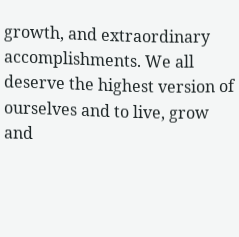growth, and extraordinary accomplishments. We all deserve the highest version of ourselves and to live, grow and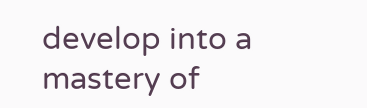develop into a mastery of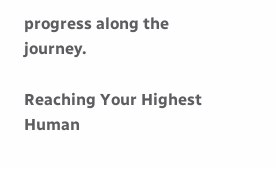progress along the journey.

Reaching Your Highest Human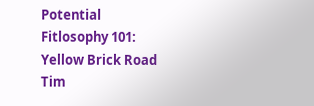Potential
Fitlosophy 101: Yellow Brick Road
Tim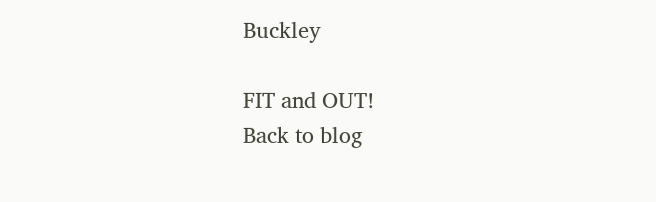Buckley

FIT and OUT!
Back to blog